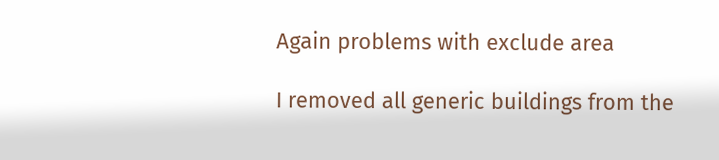Again problems with exclude area

I removed all generic buildings from the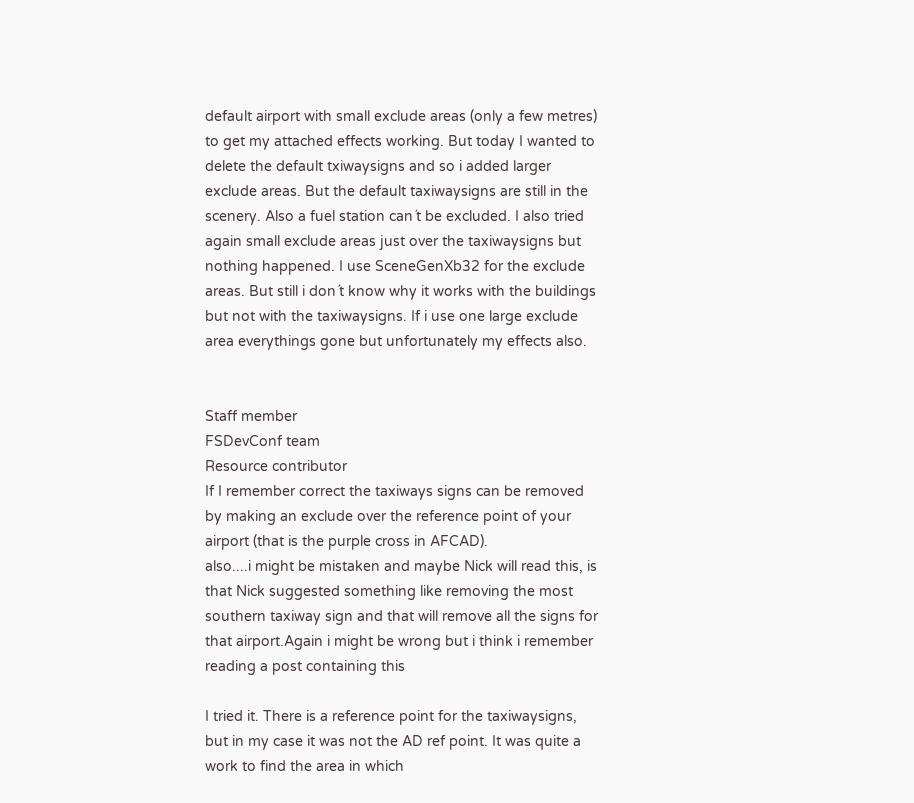default airport with small exclude areas (only a few metres) to get my attached effects working. But today I wanted to delete the default txiwaysigns and so i added larger exclude areas. But the default taxiwaysigns are still in the scenery. Also a fuel station can´t be excluded. I also tried again small exclude areas just over the taxiwaysigns but nothing happened. I use SceneGenXb32 for the exclude areas. But still i don´t know why it works with the buildings but not with the taxiwaysigns. If i use one large exclude area everythings gone but unfortunately my effects also.


Staff member
FSDevConf team
Resource contributor
If I remember correct the taxiways signs can be removed by making an exclude over the reference point of your airport (that is the purple cross in AFCAD).
also....i might be mistaken and maybe Nick will read this, is that Nick suggested something like removing the most southern taxiway sign and that will remove all the signs for that airport.Again i might be wrong but i think i remember reading a post containing this

I tried it. There is a reference point for the taxiwaysigns, but in my case it was not the AD ref point. It was quite a work to find the area in which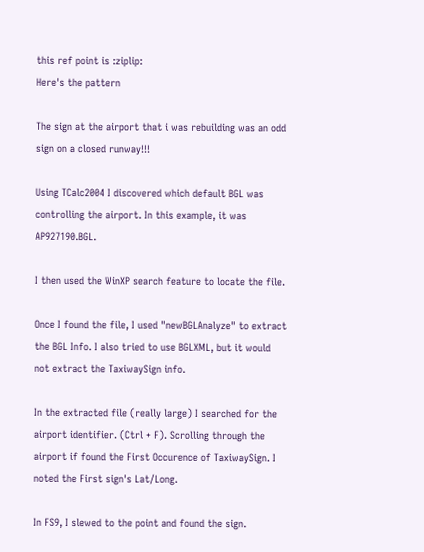this ref point is :ziplip:
Here's the pattern

The sign at the airport that i was rebuilding was an odd sign on a closed runway!!!

Using TCalc2004 I discovered which default BGL was controlling the airport. In this example, it was AP927190.BGL.

I then used the WinXP search feature to locate the file.

Once I found the file, I used "newBGLAnalyze" to extract the BGL Info. I also tried to use BGLXML, but it would not extract the TaxiwaySign info.

In the extracted file (really large) I searched for the airport identifier. (Ctrl + F). Scrolling through the airport if found the First Occurence of TaxiwaySign. I noted the First sign's Lat/Long.

In FS9, I slewed to the point and found the sign.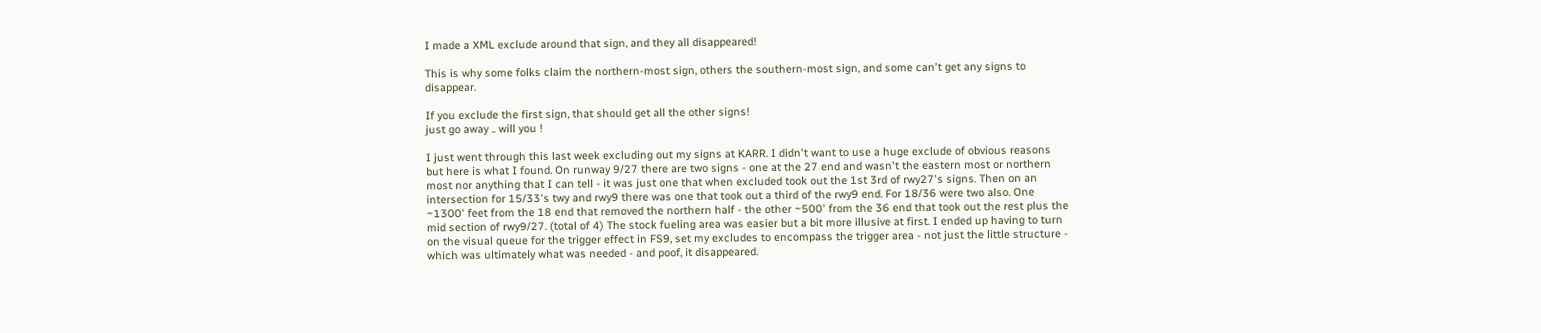I made a XML exclude around that sign, and they all disappeared!

This is why some folks claim the northern-most sign, others the southern-most sign, and some can't get any signs to disappear.

If you exclude the first sign, that should get all the other signs!
just go away .. will you !

I just went through this last week excluding out my signs at KARR. I didn't want to use a huge exclude of obvious reasons but here is what I found. On runway 9/27 there are two signs - one at the 27 end and wasn't the eastern most or northern most nor anything that I can tell - it was just one that when excluded took out the 1st 3rd of rwy27's signs. Then on an intersection for 15/33's twy and rwy9 there was one that took out a third of the rwy9 end. For 18/36 were two also. One ~1300' feet from the 18 end that removed the northern half - the other ~500' from the 36 end that took out the rest plus the mid section of rwy9/27. (total of 4) The stock fueling area was easier but a bit more illusive at first. I ended up having to turn on the visual queue for the trigger effect in FS9, set my excludes to encompass the trigger area - not just the little structure - which was ultimately what was needed - and poof, it disappeared.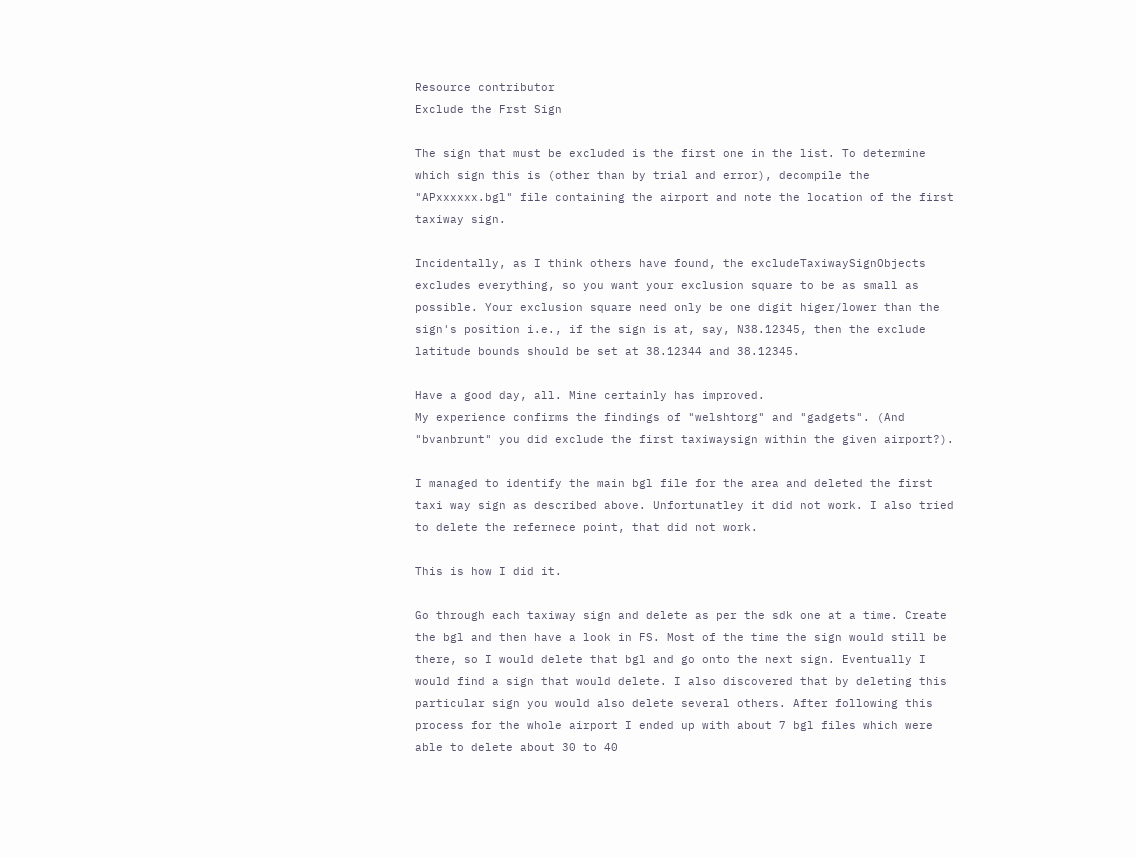Resource contributor
Exclude the Frst Sign

The sign that must be excluded is the first one in the list. To determine which sign this is (other than by trial and error), decompile the "APxxxxxx.bgl" file containing the airport and note the location of the first taxiway sign.

Incidentally, as I think others have found, the excludeTaxiwaySignObjects excludes everything, so you want your exclusion square to be as small as possible. Your exclusion square need only be one digit higer/lower than the sign's position i.e., if the sign is at, say, N38.12345, then the exclude latitude bounds should be set at 38.12344 and 38.12345.

Have a good day, all. Mine certainly has improved.
My experience confirms the findings of "welshtorg" and "gadgets". (And "bvanbrunt" you did exclude the first taxiwaysign within the given airport?).

I managed to identify the main bgl file for the area and deleted the first taxi way sign as described above. Unfortunatley it did not work. I also tried to delete the refernece point, that did not work.

This is how I did it.

Go through each taxiway sign and delete as per the sdk one at a time. Create the bgl and then have a look in FS. Most of the time the sign would still be there, so I would delete that bgl and go onto the next sign. Eventually I would find a sign that would delete. I also discovered that by deleting this particular sign you would also delete several others. After following this process for the whole airport I ended up with about 7 bgl files which were able to delete about 30 to 40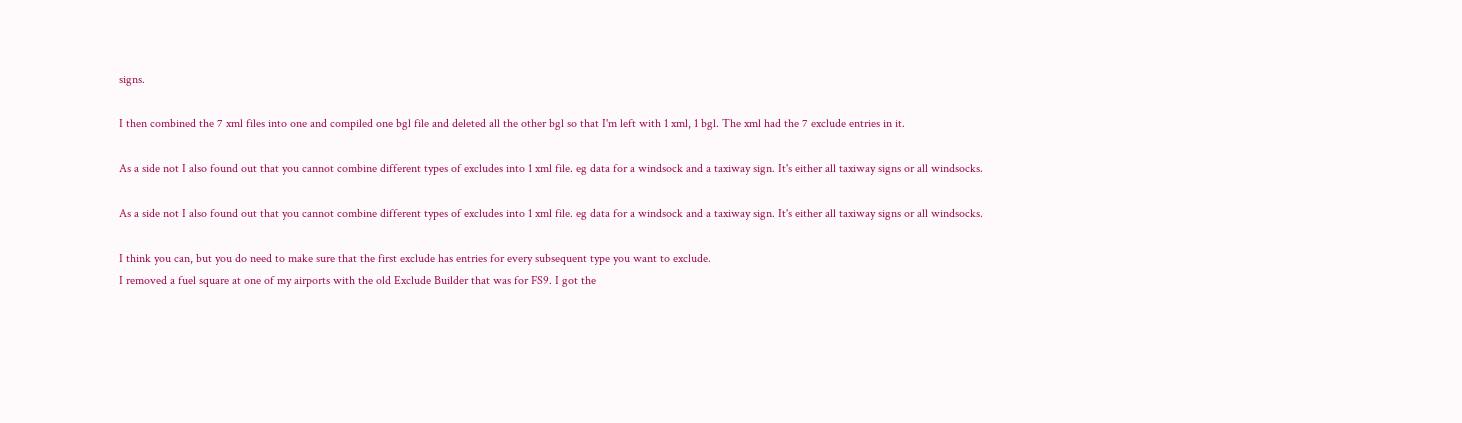signs.

I then combined the 7 xml files into one and compiled one bgl file and deleted all the other bgl so that I'm left with 1 xml, 1 bgl. The xml had the 7 exclude entries in it.

As a side not I also found out that you cannot combine different types of excludes into 1 xml file. eg data for a windsock and a taxiway sign. It's either all taxiway signs or all windsocks.

As a side not I also found out that you cannot combine different types of excludes into 1 xml file. eg data for a windsock and a taxiway sign. It's either all taxiway signs or all windsocks.

I think you can, but you do need to make sure that the first exclude has entries for every subsequent type you want to exclude.
I removed a fuel square at one of my airports with the old Exclude Builder that was for FS9. I got the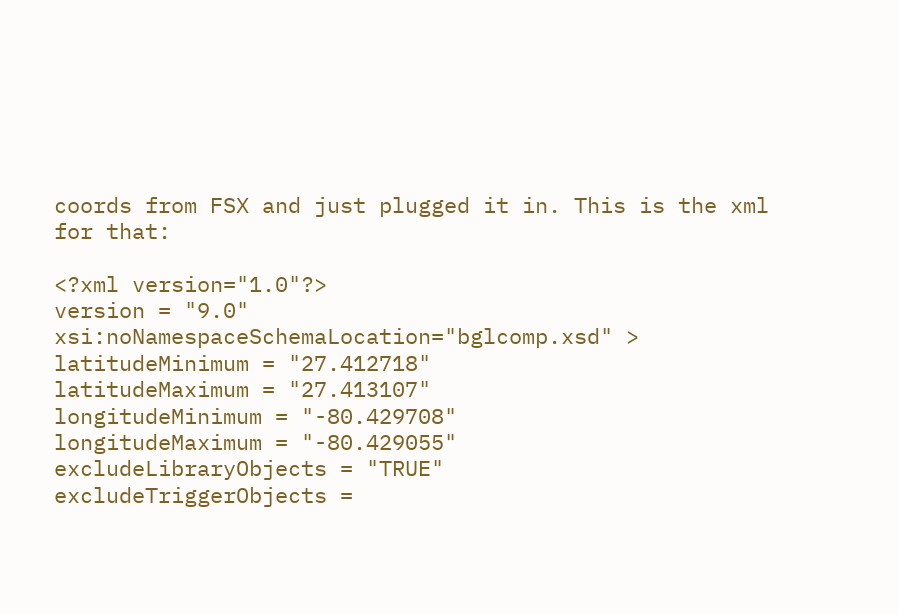coords from FSX and just plugged it in. This is the xml for that:

<?xml version="1.0"?>
version = "9.0"
xsi:noNamespaceSchemaLocation="bglcomp.xsd" >
latitudeMinimum = "27.412718"
latitudeMaximum = "27.413107"
longitudeMinimum = "-80.429708"
longitudeMaximum = "-80.429055"
excludeLibraryObjects = "TRUE"
excludeTriggerObjects =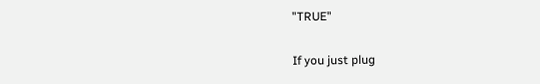"TRUE"

If you just plug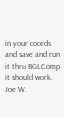in your coords and save and run it thru BGLComp it should work.
Joe W.